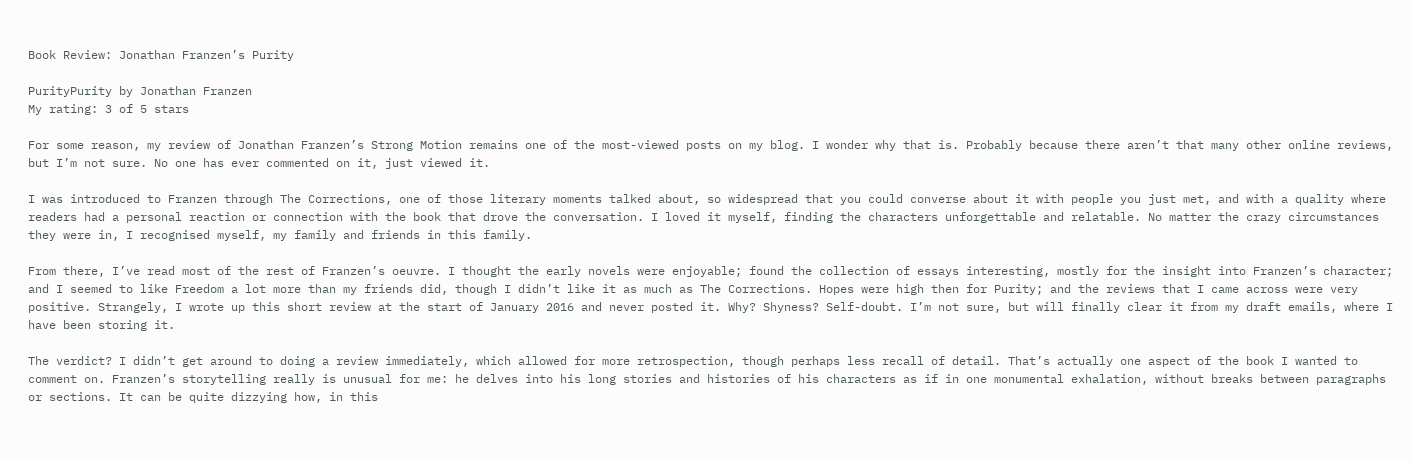Book Review: Jonathan Franzen’s Purity

PurityPurity by Jonathan Franzen
My rating: 3 of 5 stars

For some reason, my review of Jonathan Franzen’s Strong Motion remains one of the most-viewed posts on my blog. I wonder why that is. Probably because there aren’t that many other online reviews, but I’m not sure. No one has ever commented on it, just viewed it.

I was introduced to Franzen through The Corrections, one of those literary moments talked about, so widespread that you could converse about it with people you just met, and with a quality where readers had a personal reaction or connection with the book that drove the conversation. I loved it myself, finding the characters unforgettable and relatable. No matter the crazy circumstances they were in, I recognised myself, my family and friends in this family.

From there, I’ve read most of the rest of Franzen’s oeuvre. I thought the early novels were enjoyable; found the collection of essays interesting, mostly for the insight into Franzen’s character; and I seemed to like Freedom a lot more than my friends did, though I didn’t like it as much as The Corrections. Hopes were high then for Purity; and the reviews that I came across were very positive. Strangely, I wrote up this short review at the start of January 2016 and never posted it. Why? Shyness? Self-doubt. I’m not sure, but will finally clear it from my draft emails, where I have been storing it.

The verdict? I didn’t get around to doing a review immediately, which allowed for more retrospection, though perhaps less recall of detail. That’s actually one aspect of the book I wanted to comment on. Franzen’s storytelling really is unusual for me: he delves into his long stories and histories of his characters as if in one monumental exhalation, without breaks between paragraphs or sections. It can be quite dizzying how, in this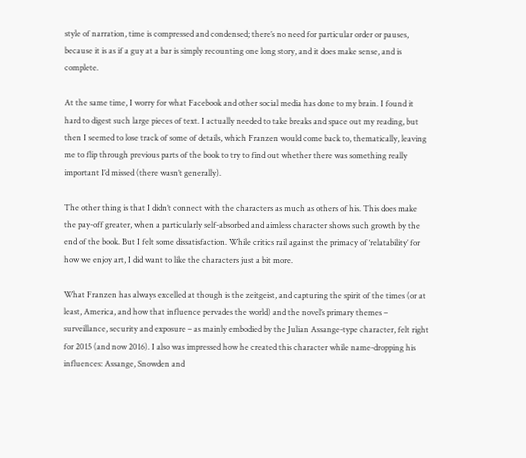style of narration, time is compressed and condensed; there’s no need for particular order or pauses, because it is as if a guy at a bar is simply recounting one long story, and it does make sense, and is complete.

At the same time, I worry for what Facebook and other social media has done to my brain. I found it hard to digest such large pieces of text. I actually needed to take breaks and space out my reading, but then I seemed to lose track of some of details, which Franzen would come back to, thematically, leaving me to flip through previous parts of the book to try to find out whether there was something really important I’d missed (there wasn’t generally).

The other thing is that I didn’t connect with the characters as much as others of his. This does make the pay-off greater, when a particularly self-absorbed and aimless character shows such growth by the end of the book. But I felt some dissatisfaction. While critics rail against the primacy of ‘relatability’ for how we enjoy art, I did want to like the characters just a bit more.

What Franzen has always excelled at though is the zeitgeist, and capturing the spirit of the times (or at least, America, and how that influence pervades the world) and the novel’s primary themes – surveillance, security and exposure – as mainly embodied by the Julian Assange-type character, felt right for 2015 (and now 2016). I also was impressed how he created this character while name-dropping his influences: Assange, Snowden and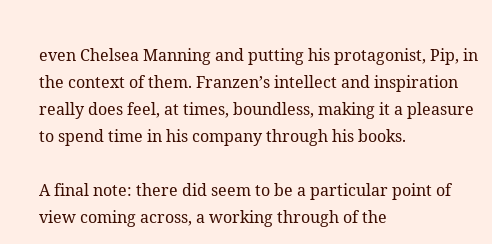even Chelsea Manning and putting his protagonist, Pip, in the context of them. Franzen’s intellect and inspiration really does feel, at times, boundless, making it a pleasure to spend time in his company through his books.

A final note: there did seem to be a particular point of view coming across, a working through of the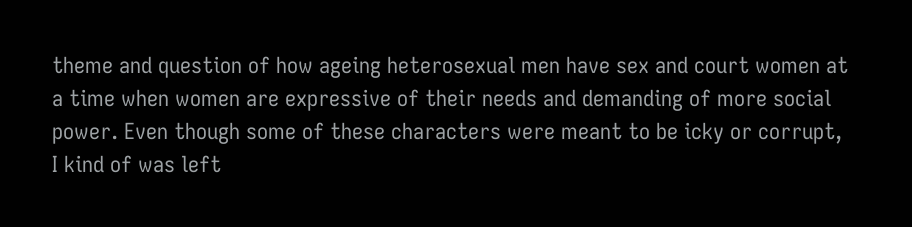theme and question of how ageing heterosexual men have sex and court women at a time when women are expressive of their needs and demanding of more social power. Even though some of these characters were meant to be icky or corrupt, I kind of was left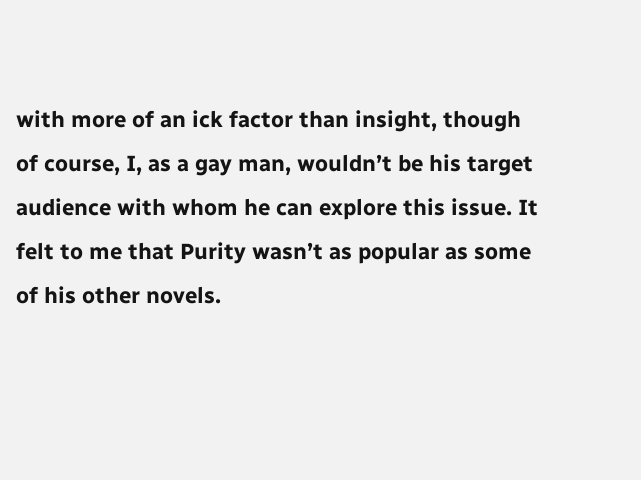with more of an ick factor than insight, though of course, I, as a gay man, wouldn’t be his target audience with whom he can explore this issue. It felt to me that Purity wasn’t as popular as some of his other novels.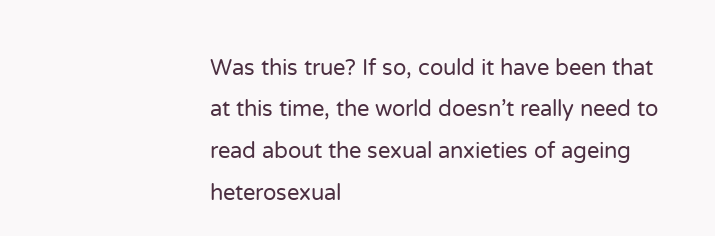Was this true? If so, could it have been that at this time, the world doesn’t really need to read about the sexual anxieties of ageing heterosexual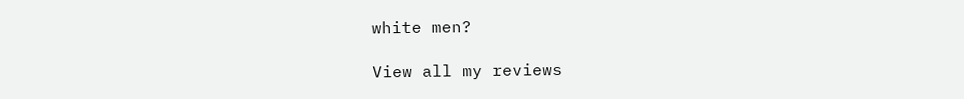white men?

View all my reviews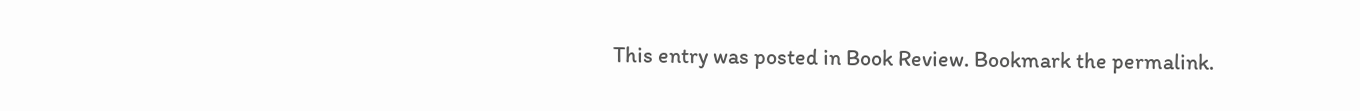This entry was posted in Book Review. Bookmark the permalink.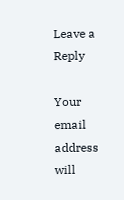Leave a Reply

Your email address will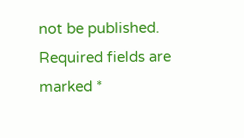not be published. Required fields are marked *